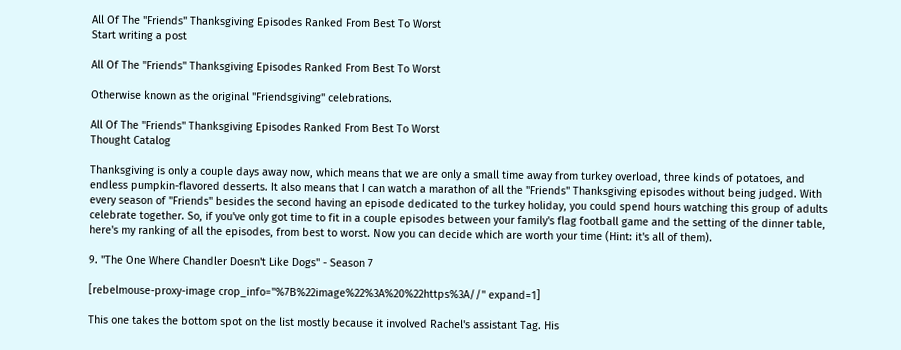All Of The "Friends" Thanksgiving Episodes Ranked From Best To Worst
Start writing a post

All Of The "Friends" Thanksgiving Episodes Ranked From Best To Worst

Otherwise known as the original "Friendsgiving" celebrations.

All Of The "Friends" Thanksgiving Episodes Ranked From Best To Worst
Thought Catalog

Thanksgiving is only a couple days away now, which means that we are only a small time away from turkey overload, three kinds of potatoes, and endless pumpkin-flavored desserts. It also means that I can watch a marathon of all the "Friends" Thanksgiving episodes without being judged. With every season of "Friends" besides the second having an episode dedicated to the turkey holiday, you could spend hours watching this group of adults celebrate together. So, if you've only got time to fit in a couple episodes between your family's flag football game and the setting of the dinner table, here's my ranking of all the episodes, from best to worst. Now you can decide which are worth your time (Hint: it's all of them).

9. "The One Where Chandler Doesn't Like Dogs" - Season 7

[rebelmouse-proxy-image crop_info="%7B%22image%22%3A%20%22https%3A//" expand=1]

This one takes the bottom spot on the list mostly because it involved Rachel's assistant Tag. His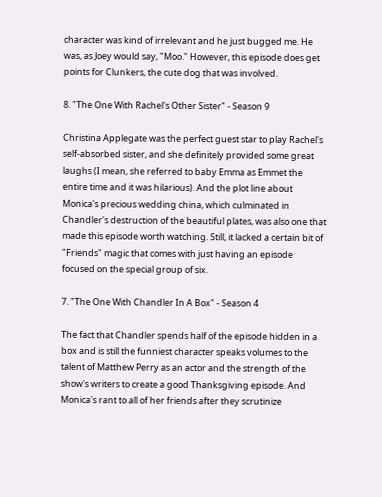character was kind of irrelevant and he just bugged me. He was, as Joey would say, "Moo." However, this episode does get points for Clunkers, the cute dog that was involved.

8. "The One With Rachel's Other Sister" - Season 9

Christina Applegate was the perfect guest star to play Rachel's self-absorbed sister, and she definitely provided some great laughs (I mean, she referred to baby Emma as Emmet the entire time and it was hilarious). And the plot line about Monica's precious wedding china, which culminated in Chandler's destruction of the beautiful plates, was also one that made this episode worth watching. Still, it lacked a certain bit of "Friends" magic that comes with just having an episode focused on the special group of six.

7. "The One With Chandler In A Box" - Season 4

The fact that Chandler spends half of the episode hidden in a box and is still the funniest character speaks volumes to the talent of Matthew Perry as an actor and the strength of the show's writers to create a good Thanksgiving episode. And Monica's rant to all of her friends after they scrutinize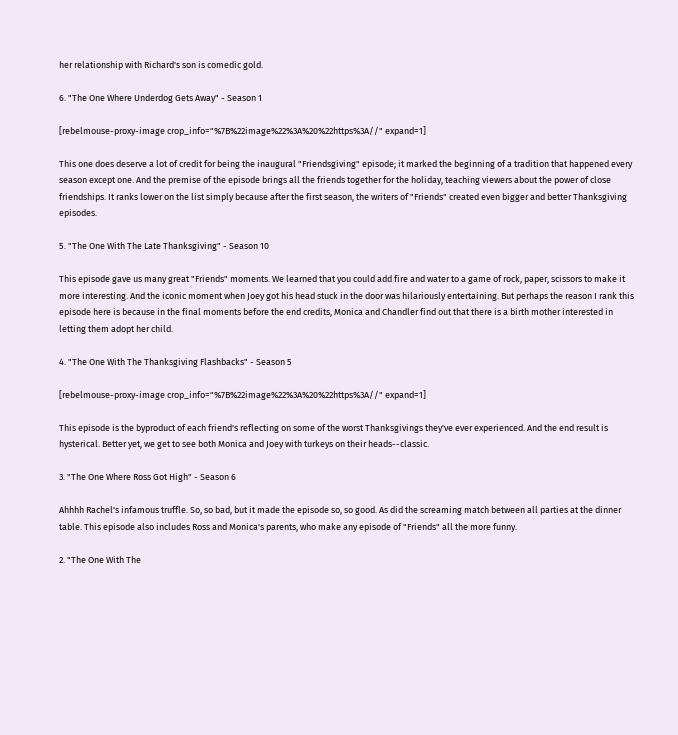her relationship with Richard's son is comedic gold.

6. "The One Where Underdog Gets Away" - Season 1

[rebelmouse-proxy-image crop_info="%7B%22image%22%3A%20%22https%3A//" expand=1]

This one does deserve a lot of credit for being the inaugural "Friendsgiving" episode; it marked the beginning of a tradition that happened every season except one. And the premise of the episode brings all the friends together for the holiday, teaching viewers about the power of close friendships. It ranks lower on the list simply because after the first season, the writers of "Friends" created even bigger and better Thanksgiving episodes.

5. "The One With The Late Thanksgiving" - Season 10

This episode gave us many great "Friends" moments. We learned that you could add fire and water to a game of rock, paper, scissors to make it more interesting. And the iconic moment when Joey got his head stuck in the door was hilariously entertaining. But perhaps the reason I rank this episode here is because in the final moments before the end credits, Monica and Chandler find out that there is a birth mother interested in letting them adopt her child.

4. "The One With The Thanksgiving Flashbacks" - Season 5

[rebelmouse-proxy-image crop_info="%7B%22image%22%3A%20%22https%3A//" expand=1]

This episode is the byproduct of each friend's reflecting on some of the worst Thanksgivings they've ever experienced. And the end result is hysterical. Better yet, we get to see both Monica and Joey with turkeys on their heads--classic.

3. "The One Where Ross Got High" - Season 6

Ahhhh Rachel's infamous truffle. So, so bad, but it made the episode so, so good. As did the screaming match between all parties at the dinner table. This episode also includes Ross and Monica's parents, who make any episode of "Friends" all the more funny.

2. "The One With The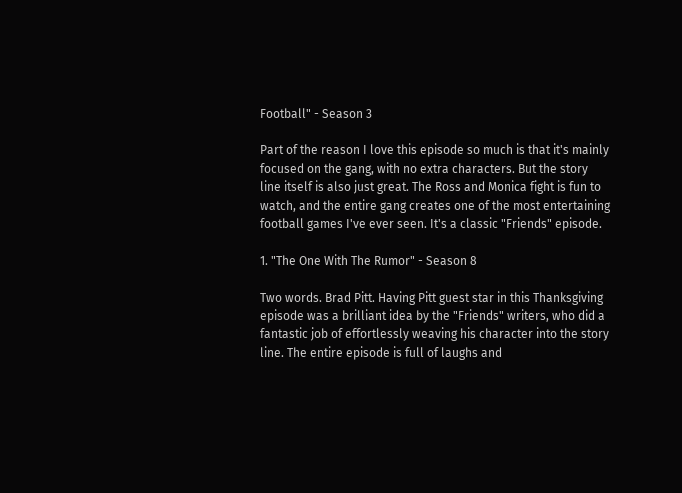Football" - Season 3

Part of the reason I love this episode so much is that it's mainly focused on the gang, with no extra characters. But the story line itself is also just great. The Ross and Monica fight is fun to watch, and the entire gang creates one of the most entertaining football games I've ever seen. It's a classic "Friends" episode.

1. "The One With The Rumor" - Season 8

Two words. Brad Pitt. Having Pitt guest star in this Thanksgiving episode was a brilliant idea by the "Friends" writers, who did a fantastic job of effortlessly weaving his character into the story line. The entire episode is full of laughs and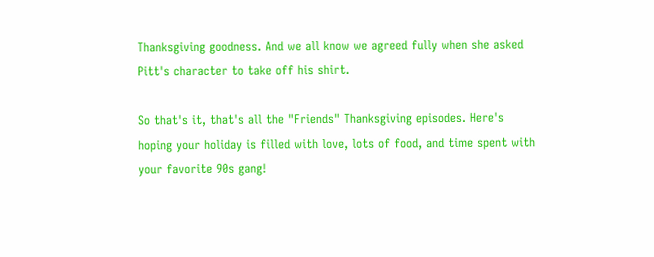Thanksgiving goodness. And we all know we agreed fully when she asked Pitt's character to take off his shirt.

So that's it, that's all the "Friends" Thanksgiving episodes. Here's hoping your holiday is filled with love, lots of food, and time spent with your favorite 90s gang!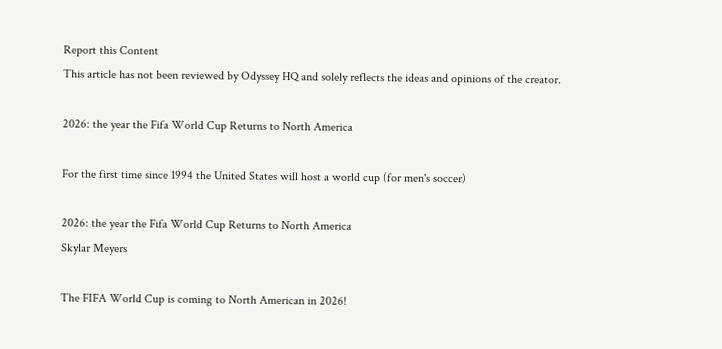Report this Content
This article has not been reviewed by Odyssey HQ and solely reflects the ideas and opinions of the creator.

2026: the year the Fifa World Cup Returns to North America

For the first time since 1994 the United States will host a world cup (for men's soccer)

2026: the year the Fifa World Cup Returns to North America
Skylar Meyers

The FIFA World Cup is coming to North American in 2026!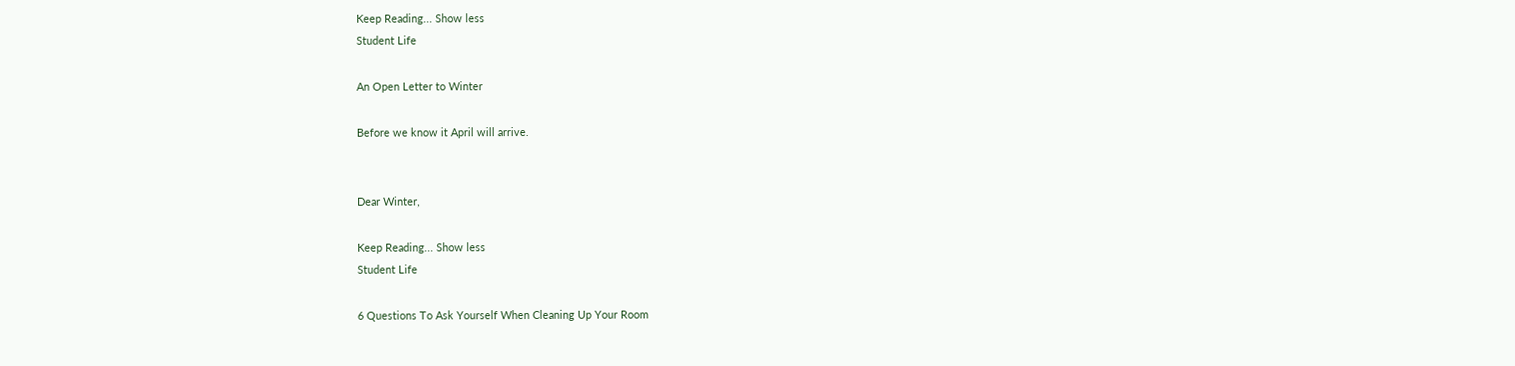Keep Reading... Show less
Student Life

An Open Letter to Winter

Before we know it April will arrive.


Dear Winter,

Keep Reading... Show less
Student Life

6 Questions To Ask Yourself When Cleaning Up Your Room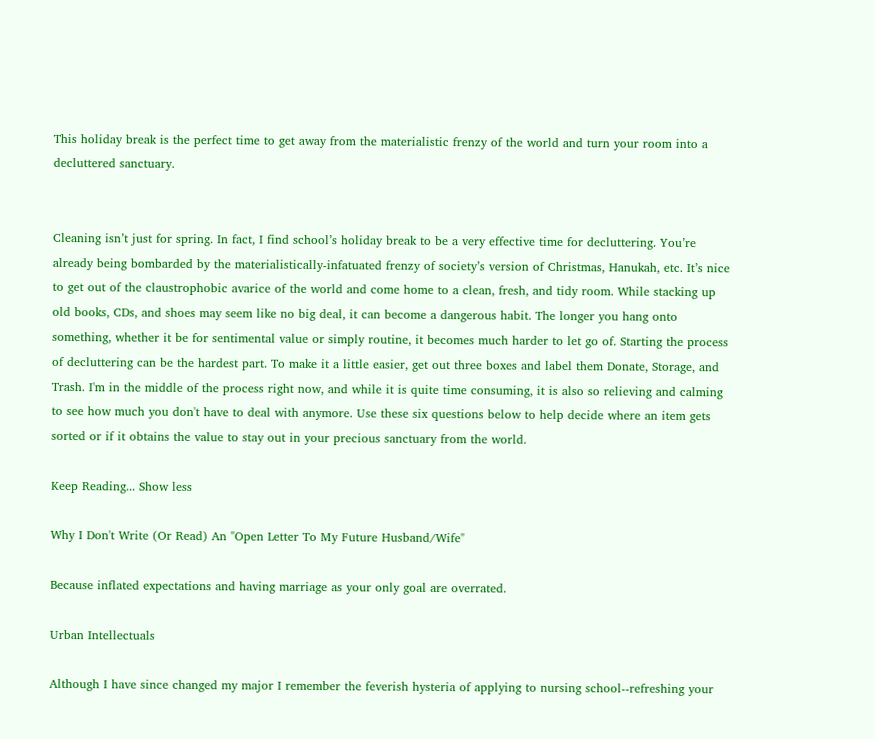This holiday break is the perfect time to get away from the materialistic frenzy of the world and turn your room into a decluttered sanctuary.


Cleaning isn’t just for spring. In fact, I find school’s holiday break to be a very effective time for decluttering. You’re already being bombarded by the materialistically-infatuated frenzy of society’s version of Christmas, Hanukah, etc. It’s nice to get out of the claustrophobic avarice of the world and come home to a clean, fresh, and tidy room. While stacking up old books, CDs, and shoes may seem like no big deal, it can become a dangerous habit. The longer you hang onto something, whether it be for sentimental value or simply routine, it becomes much harder to let go of. Starting the process of decluttering can be the hardest part. To make it a little easier, get out three boxes and label them Donate, Storage, and Trash. I'm in the middle of the process right now, and while it is quite time consuming, it is also so relieving and calming to see how much you don't have to deal with anymore. Use these six questions below to help decide where an item gets sorted or if it obtains the value to stay out in your precious sanctuary from the world.

Keep Reading... Show less

Why I Don't Write (Or Read) An "Open Letter To My Future Husband/Wife"

Because inflated expectations and having marriage as your only goal are overrated.

Urban Intellectuals

Although I have since changed my major I remember the feverish hysteria of applying to nursing school--refreshing your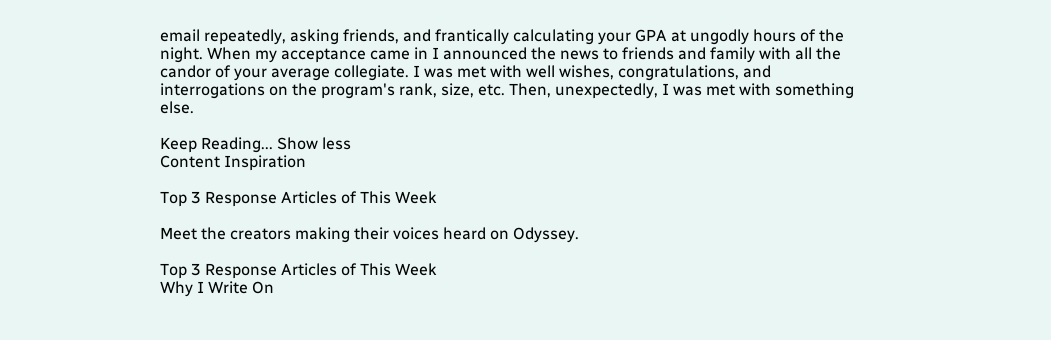email repeatedly, asking friends, and frantically calculating your GPA at ungodly hours of the night. When my acceptance came in I announced the news to friends and family with all the candor of your average collegiate. I was met with well wishes, congratulations, and interrogations on the program's rank, size, etc. Then, unexpectedly, I was met with something else.

Keep Reading... Show less
Content Inspiration

Top 3 Response Articles of This Week

Meet the creators making their voices heard on Odyssey.

Top 3 Response Articles of This Week
Why I Write On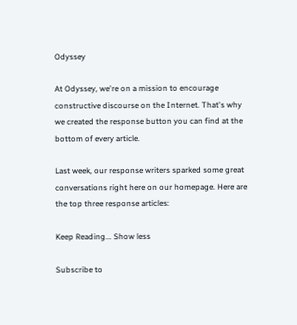Odyssey

At Odyssey, we're on a mission to encourage constructive discourse on the Internet. That's why we created the response button you can find at the bottom of every article.

Last week, our response writers sparked some great conversations right here on our homepage. Here are the top three response articles:

Keep Reading... Show less

Subscribe to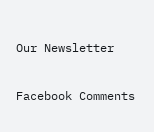Our Newsletter

Facebook Comments